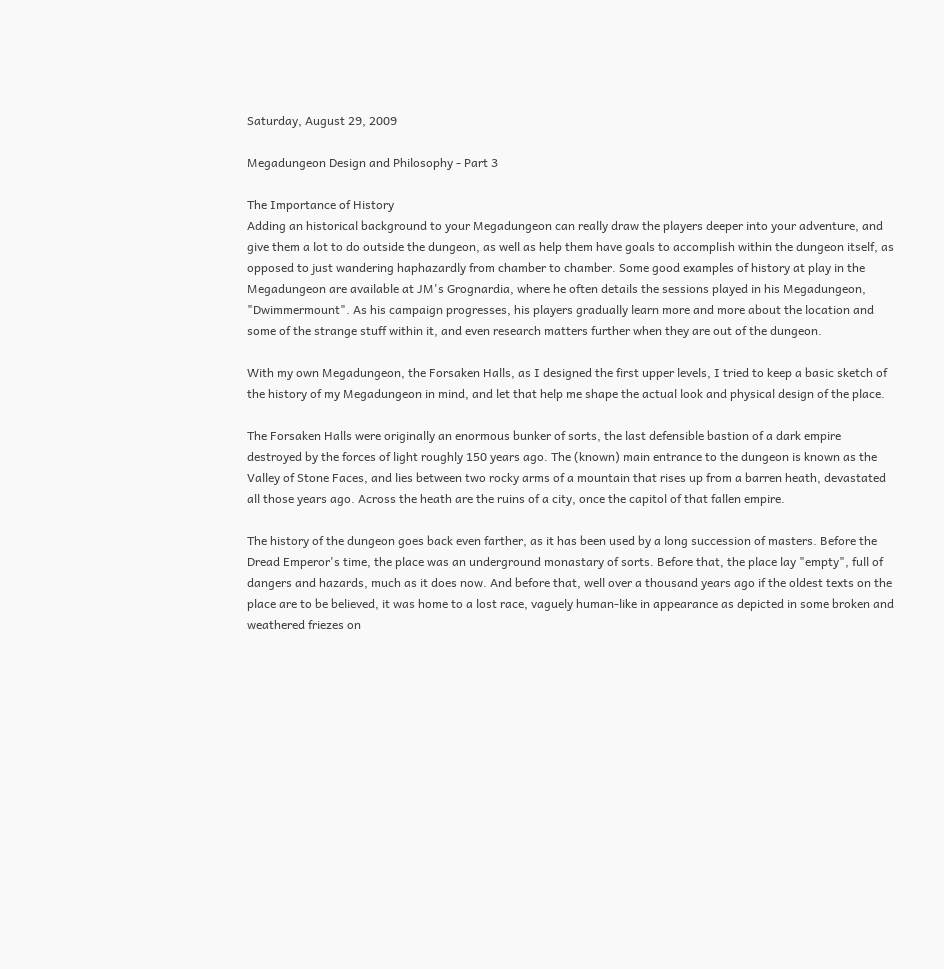Saturday, August 29, 2009

Megadungeon Design and Philosophy - Part 3

The Importance of History
Adding an historical background to your Megadungeon can really draw the players deeper into your adventure, and give them a lot to do outside the dungeon, as well as help them have goals to accomplish within the dungeon itself, as opposed to just wandering haphazardly from chamber to chamber. Some good examples of history at play in the Megadungeon are available at JM's Grognardia, where he often details the sessions played in his Megadungeon, "Dwimmermount". As his campaign progresses, his players gradually learn more and more about the location and some of the strange stuff within it, and even research matters further when they are out of the dungeon.

With my own Megadungeon, the Forsaken Halls, as I designed the first upper levels, I tried to keep a basic sketch of the history of my Megadungeon in mind, and let that help me shape the actual look and physical design of the place.

The Forsaken Halls were originally an enormous bunker of sorts, the last defensible bastion of a dark empire destroyed by the forces of light roughly 150 years ago. The (known) main entrance to the dungeon is known as the Valley of Stone Faces, and lies between two rocky arms of a mountain that rises up from a barren heath, devastated all those years ago. Across the heath are the ruins of a city, once the capitol of that fallen empire.

The history of the dungeon goes back even farther, as it has been used by a long succession of masters. Before the Dread Emperor's time, the place was an underground monastary of sorts. Before that, the place lay "empty", full of dangers and hazards, much as it does now. And before that, well over a thousand years ago if the oldest texts on the place are to be believed, it was home to a lost race, vaguely human-like in appearance as depicted in some broken and weathered friezes on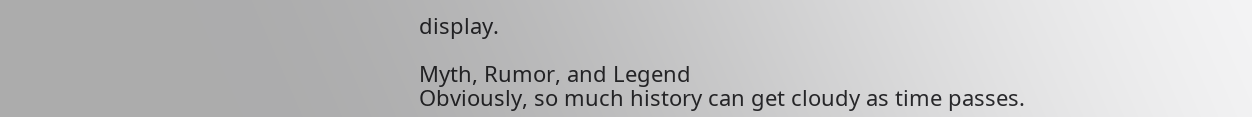display.

Myth, Rumor, and Legend
Obviously, so much history can get cloudy as time passes.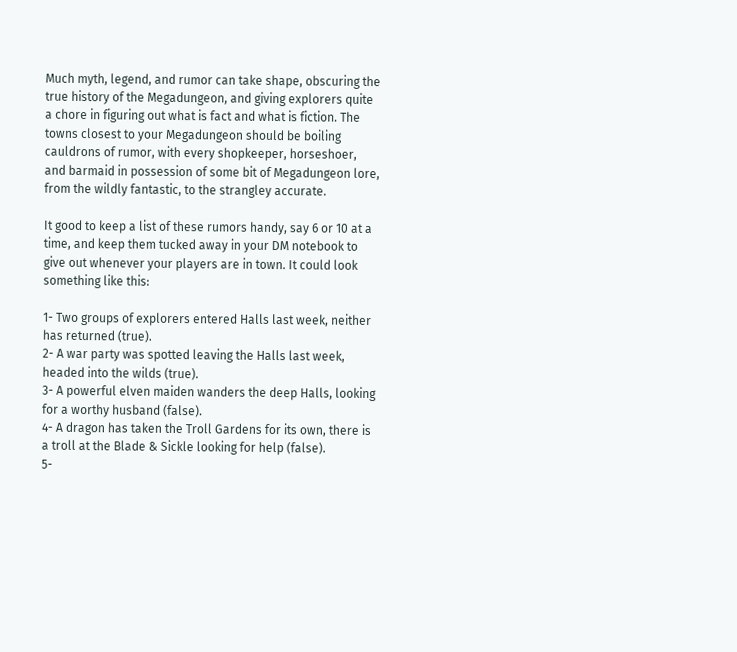Much myth, legend, and rumor can take shape, obscuring the true history of the Megadungeon, and giving explorers quite a chore in figuring out what is fact and what is fiction. The towns closest to your Megadungeon should be boiling cauldrons of rumor, with every shopkeeper, horseshoer, and barmaid in possession of some bit of Megadungeon lore, from the wildly fantastic, to the strangley accurate.

It good to keep a list of these rumors handy, say 6 or 10 at a time, and keep them tucked away in your DM notebook to give out whenever your players are in town. It could look something like this:

1- Two groups of explorers entered Halls last week, neither has returned (true).
2- A war party was spotted leaving the Halls last week, headed into the wilds (true).
3- A powerful elven maiden wanders the deep Halls, looking for a worthy husband (false).
4- A dragon has taken the Troll Gardens for its own, there is a troll at the Blade & Sickle looking for help (false).
5-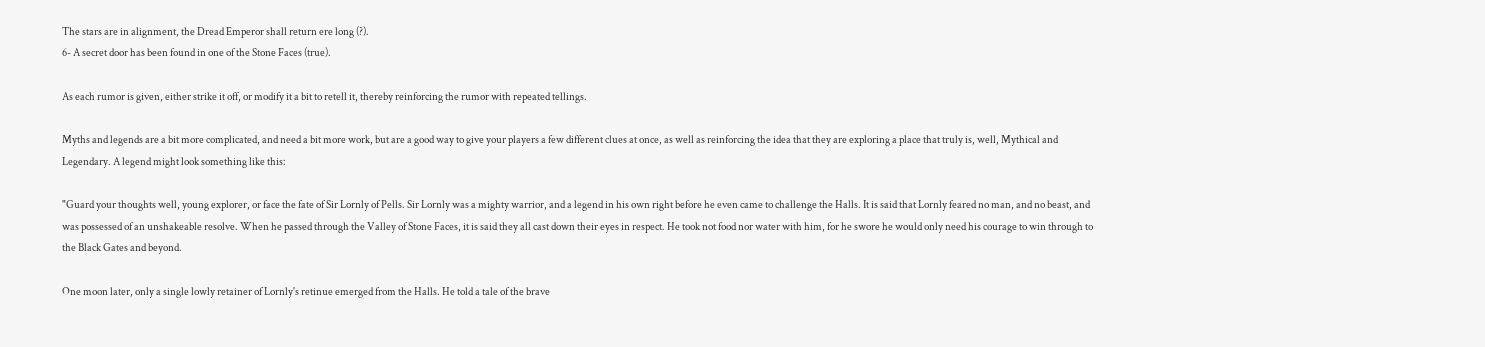The stars are in alignment, the Dread Emperor shall return ere long (?).
6- A secret door has been found in one of the Stone Faces (true).

As each rumor is given, either strike it off, or modify it a bit to retell it, thereby reinforcing the rumor with repeated tellings.

Myths and legends are a bit more complicated, and need a bit more work, but are a good way to give your players a few different clues at once, as well as reinforcing the idea that they are exploring a place that truly is, well, Mythical and Legendary. A legend might look something like this:

"Guard your thoughts well, young explorer, or face the fate of Sir Lornly of Pells. Sir Lornly was a mighty warrior, and a legend in his own right before he even came to challenge the Halls. It is said that Lornly feared no man, and no beast, and was possessed of an unshakeable resolve. When he passed through the Valley of Stone Faces, it is said they all cast down their eyes in respect. He took not food nor water with him, for he swore he would only need his courage to win through to the Black Gates and beyond.

One moon later, only a single lowly retainer of Lornly's retinue emerged from the Halls. He told a tale of the brave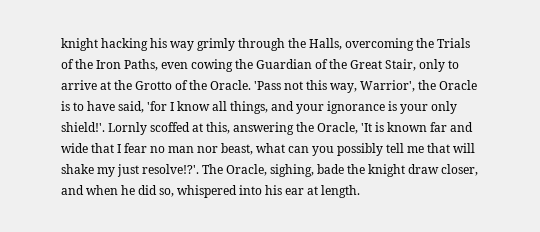knight hacking his way grimly through the Halls, overcoming the Trials of the Iron Paths, even cowing the Guardian of the Great Stair, only to arrive at the Grotto of the Oracle. 'Pass not this way, Warrior', the Oracle is to have said, 'for I know all things, and your ignorance is your only shield!'. Lornly scoffed at this, answering the Oracle, 'It is known far and wide that I fear no man nor beast, what can you possibly tell me that will shake my just resolve!?'. The Oracle, sighing, bade the knight draw closer, and when he did so, whispered into his ear at length.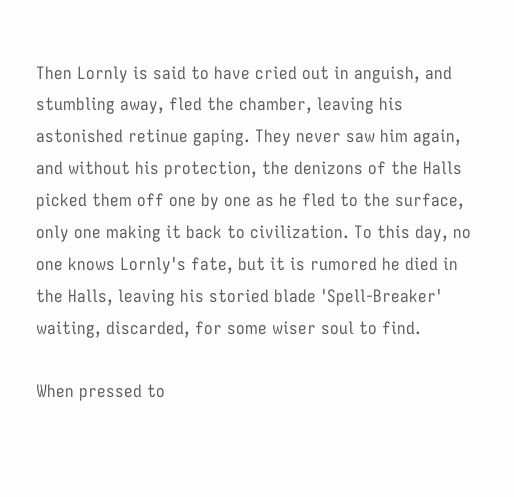Then Lornly is said to have cried out in anguish, and stumbling away, fled the chamber, leaving his astonished retinue gaping. They never saw him again, and without his protection, the denizons of the Halls picked them off one by one as he fled to the surface, only one making it back to civilization. To this day, no one knows Lornly's fate, but it is rumored he died in the Halls, leaving his storied blade 'Spell-Breaker' waiting, discarded, for some wiser soul to find.

When pressed to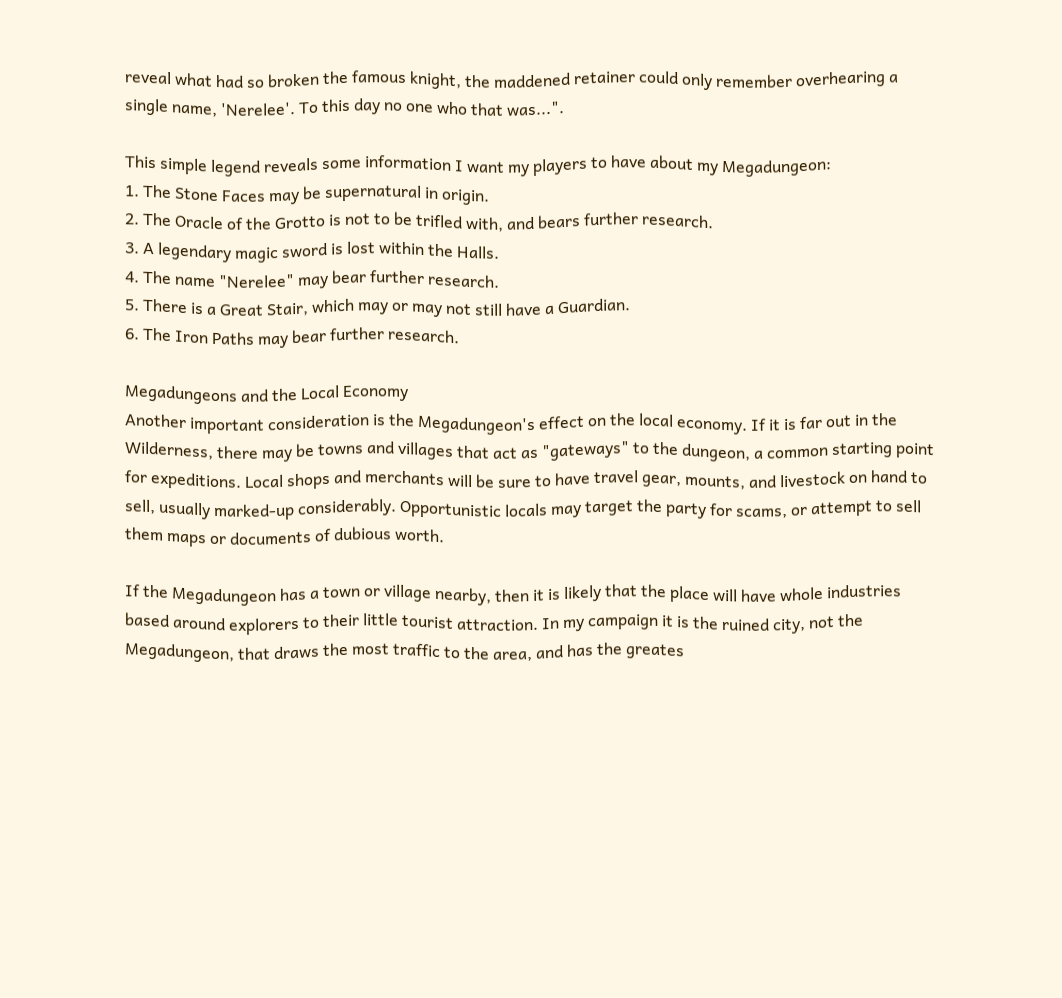reveal what had so broken the famous knight, the maddened retainer could only remember overhearing a single name, 'Nerelee'. To this day no one who that was...".

This simple legend reveals some information I want my players to have about my Megadungeon:
1. The Stone Faces may be supernatural in origin.
2. The Oracle of the Grotto is not to be trifled with, and bears further research.
3. A legendary magic sword is lost within the Halls.
4. The name "Nerelee" may bear further research.
5. There is a Great Stair, which may or may not still have a Guardian.
6. The Iron Paths may bear further research.

Megadungeons and the Local Economy
Another important consideration is the Megadungeon's effect on the local economy. If it is far out in the Wilderness, there may be towns and villages that act as "gateways" to the dungeon, a common starting point for expeditions. Local shops and merchants will be sure to have travel gear, mounts, and livestock on hand to sell, usually marked-up considerably. Opportunistic locals may target the party for scams, or attempt to sell them maps or documents of dubious worth.

If the Megadungeon has a town or village nearby, then it is likely that the place will have whole industries based around explorers to their little tourist attraction. In my campaign it is the ruined city, not the Megadungeon, that draws the most traffic to the area, and has the greates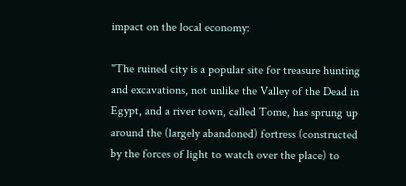impact on the local economy:

"The ruined city is a popular site for treasure hunting and excavations, not unlike the Valley of the Dead in Egypt, and a river town, called Tome, has sprung up around the (largely abandoned) fortress (constructed by the forces of light to watch over the place) to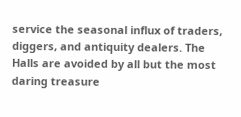service the seasonal influx of traders, diggers, and antiquity dealers. The Halls are avoided by all but the most daring treasure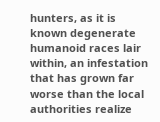hunters, as it is known degenerate humanoid races lair within, an infestation that has grown far worse than the local authorities realize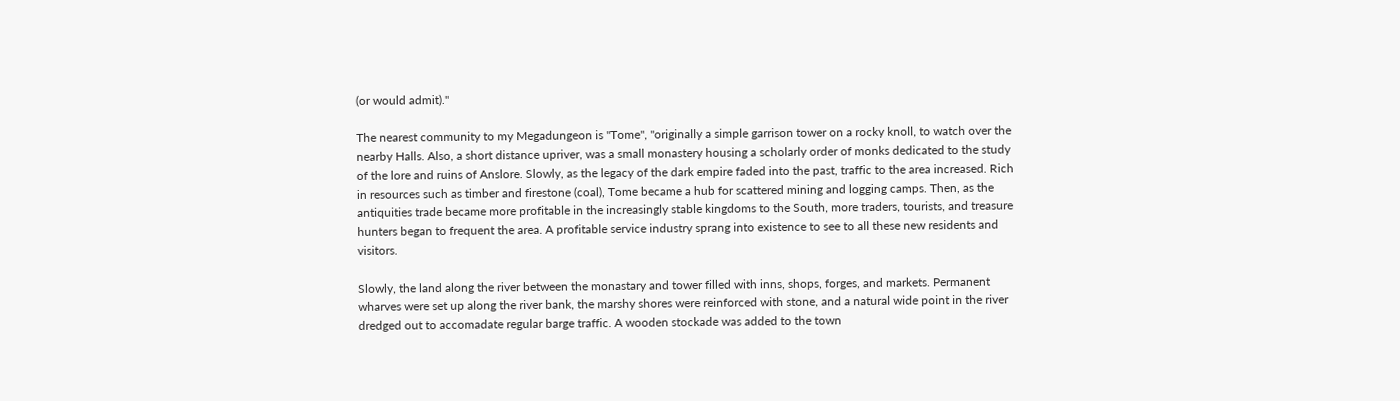(or would admit)."

The nearest community to my Megadungeon is "Tome", "originally a simple garrison tower on a rocky knoll, to watch over the nearby Halls. Also, a short distance upriver, was a small monastery housing a scholarly order of monks dedicated to the study of the lore and ruins of Anslore. Slowly, as the legacy of the dark empire faded into the past, traffic to the area increased. Rich in resources such as timber and firestone (coal), Tome became a hub for scattered mining and logging camps. Then, as the antiquities trade became more profitable in the increasingly stable kingdoms to the South, more traders, tourists, and treasure hunters began to frequent the area. A profitable service industry sprang into existence to see to all these new residents and visitors.

Slowly, the land along the river between the monastary and tower filled with inns, shops, forges, and markets. Permanent wharves were set up along the river bank, the marshy shores were reinforced with stone, and a natural wide point in the river dredged out to accomadate regular barge traffic. A wooden stockade was added to the town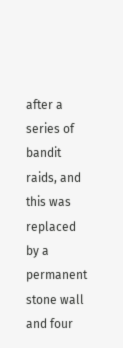after a series of bandit raids, and this was replaced by a permanent stone wall and four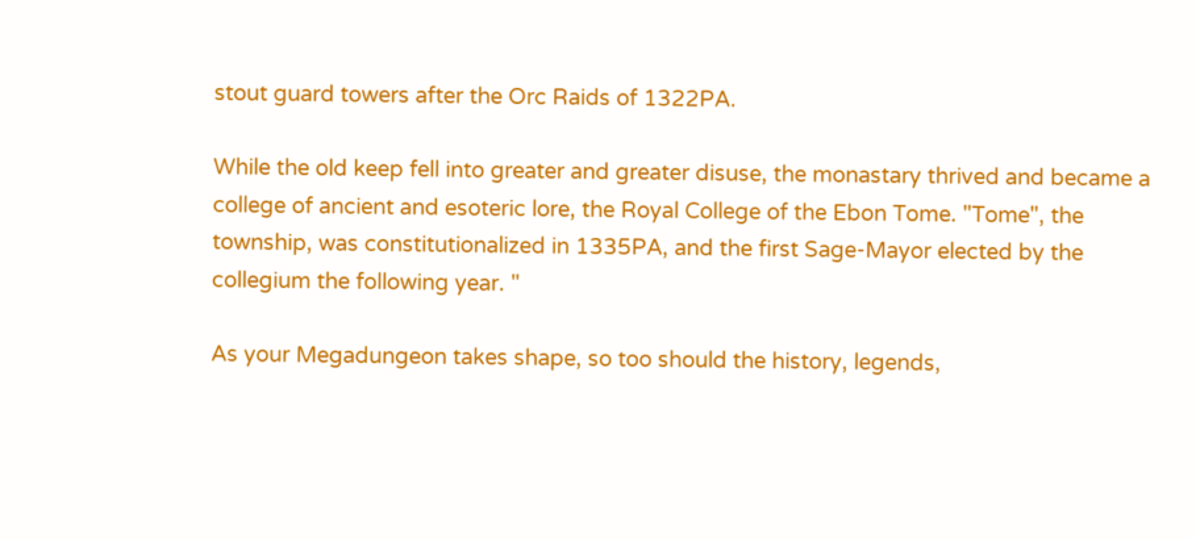stout guard towers after the Orc Raids of 1322PA.

While the old keep fell into greater and greater disuse, the monastary thrived and became a college of ancient and esoteric lore, the Royal College of the Ebon Tome. "Tome", the township, was constitutionalized in 1335PA, and the first Sage-Mayor elected by the collegium the following year. "

As your Megadungeon takes shape, so too should the history, legends,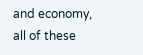and economy, all of these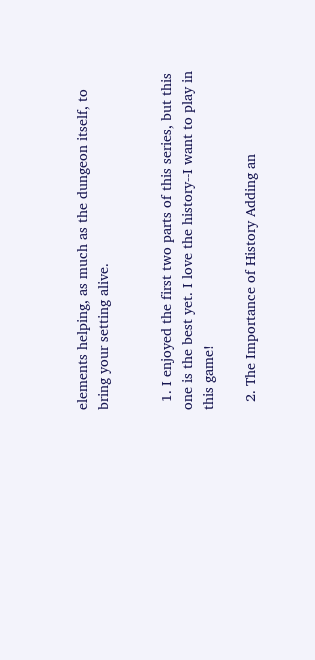elements helping, as much as the dungeon itself, to bring your setting alive.


  1. I enjoyed the first two parts of this series, but this one is the best yet. I love the history--I want to play in this game!

  2. The Importance of History Adding an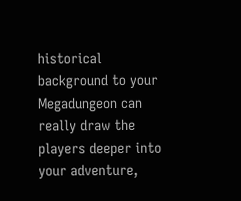historical background to your Megadungeon can really draw the players deeper into your adventure,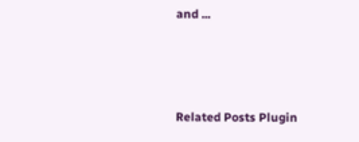and ...



Related Posts Plugin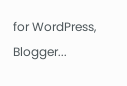for WordPress, Blogger...